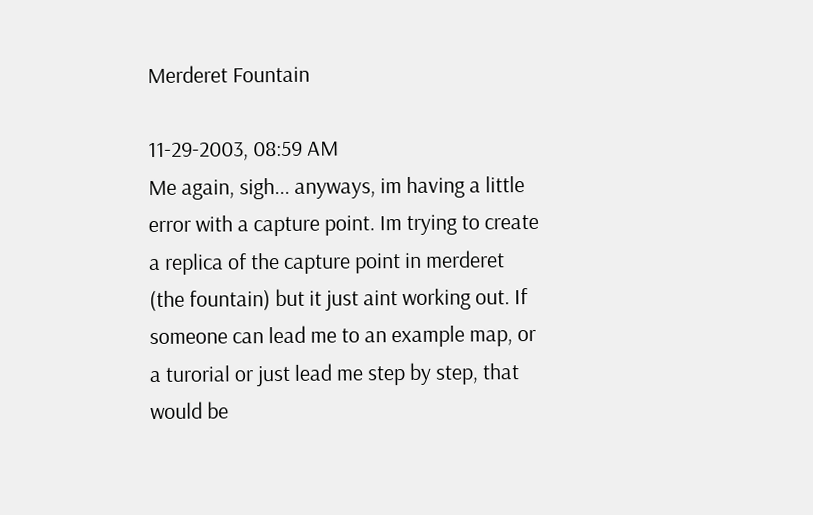Merderet Fountain

11-29-2003, 08:59 AM
Me again, sigh... anyways, im having a little error with a capture point. Im trying to create a replica of the capture point in merderet (the fountain) but it just aint working out. If someone can lead me to an example map, or a turorial or just lead me step by step, that would be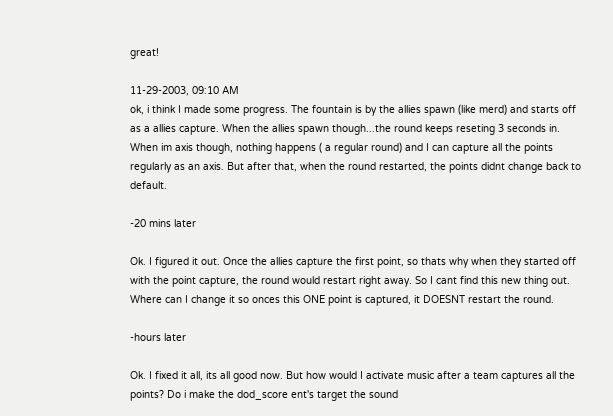great!

11-29-2003, 09:10 AM
ok, i think I made some progress. The fountain is by the allies spawn (like merd) and starts off as a allies capture. When the allies spawn though...the round keeps reseting 3 seconds in. When im axis though, nothing happens ( a regular round) and I can capture all the points regularly as an axis. But after that, when the round restarted, the points didnt change back to default.

-20 mins later

Ok. I figured it out. Once the allies capture the first point, so thats why when they started off with the point capture, the round would restart right away. So I cant find this new thing out. Where can I change it so onces this ONE point is captured, it DOESNT restart the round.

-hours later

Ok. I fixed it all, its all good now. But how would I activate music after a team captures all the points? Do i make the dod_score ent's target the sound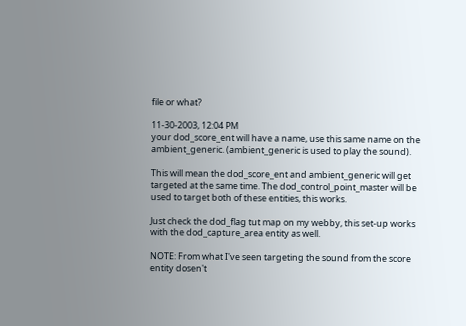file or what?

11-30-2003, 12:04 PM
your dod_score_ent will have a name, use this same name on the ambient_generic. (ambient_generic is used to play the sound).

This will mean the dod_score_ent and ambient_generic will get targeted at the same time. The dod_control_point_master will be used to target both of these entities, this works.

Just check the dod_flag tut map on my webby, this set-up works with the dod_capture_area entity as well.

NOTE: From what I've seen targeting the sound from the score entity dosen't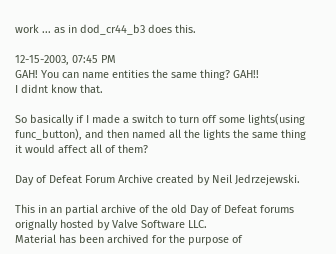work ... as in dod_cr44_b3 does this.

12-15-2003, 07:45 PM
GAH! You can name entities the same thing? GAH!!
I didnt know that.

So basically if I made a switch to turn off some lights(using func_button), and then named all the lights the same thing it would affect all of them?

Day of Defeat Forum Archive created by Neil Jedrzejewski.

This in an partial archive of the old Day of Defeat forums orignally hosted by Valve Software LLC.
Material has been archived for the purpose of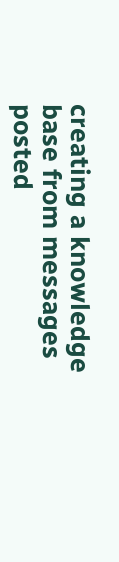creating a knowledge base from messages posted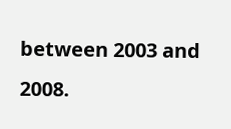between 2003 and 2008.